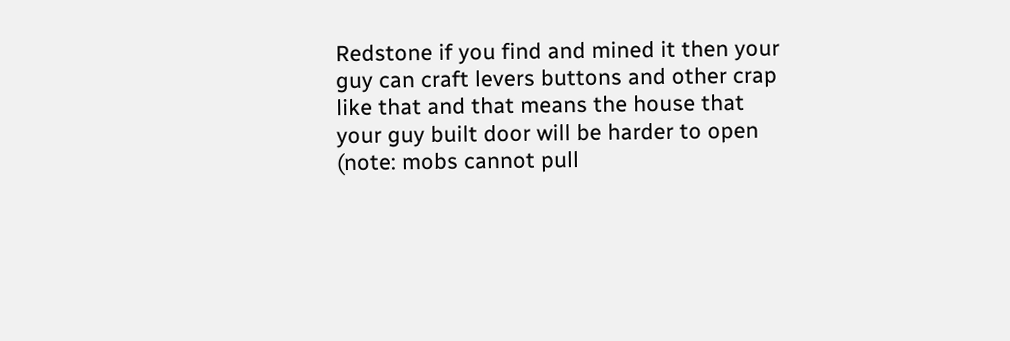Redstone if you find and mined it then your guy can craft levers buttons and other crap like that and that means the house that your guy built door will be harder to open (note: mobs cannot pull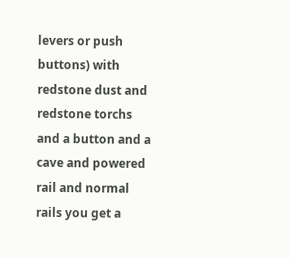levers or push buttons) with redstone dust and redstone torchs and a button and a cave and powered rail and normal rails you get a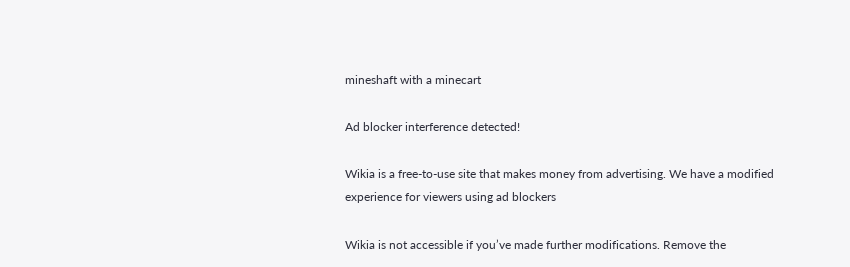mineshaft with a minecart

Ad blocker interference detected!

Wikia is a free-to-use site that makes money from advertising. We have a modified experience for viewers using ad blockers

Wikia is not accessible if you’ve made further modifications. Remove the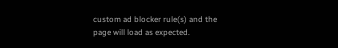custom ad blocker rule(s) and the page will load as expected.